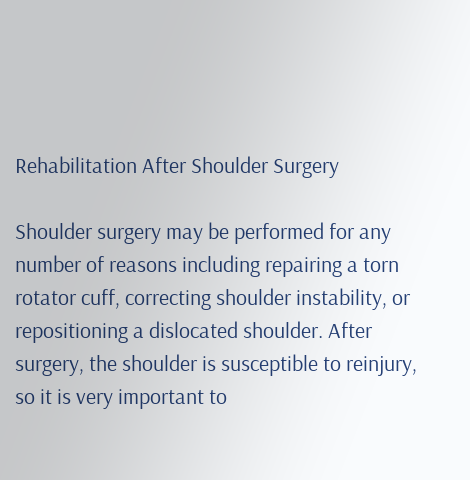Rehabilitation After Shoulder Surgery

Shoulder surgery may be performed for any number of reasons including repairing a torn rotator cuff, correcting shoulder instability, or repositioning a dislocated shoulder. After surgery, the shoulder is susceptible to reinjury, so it is very important to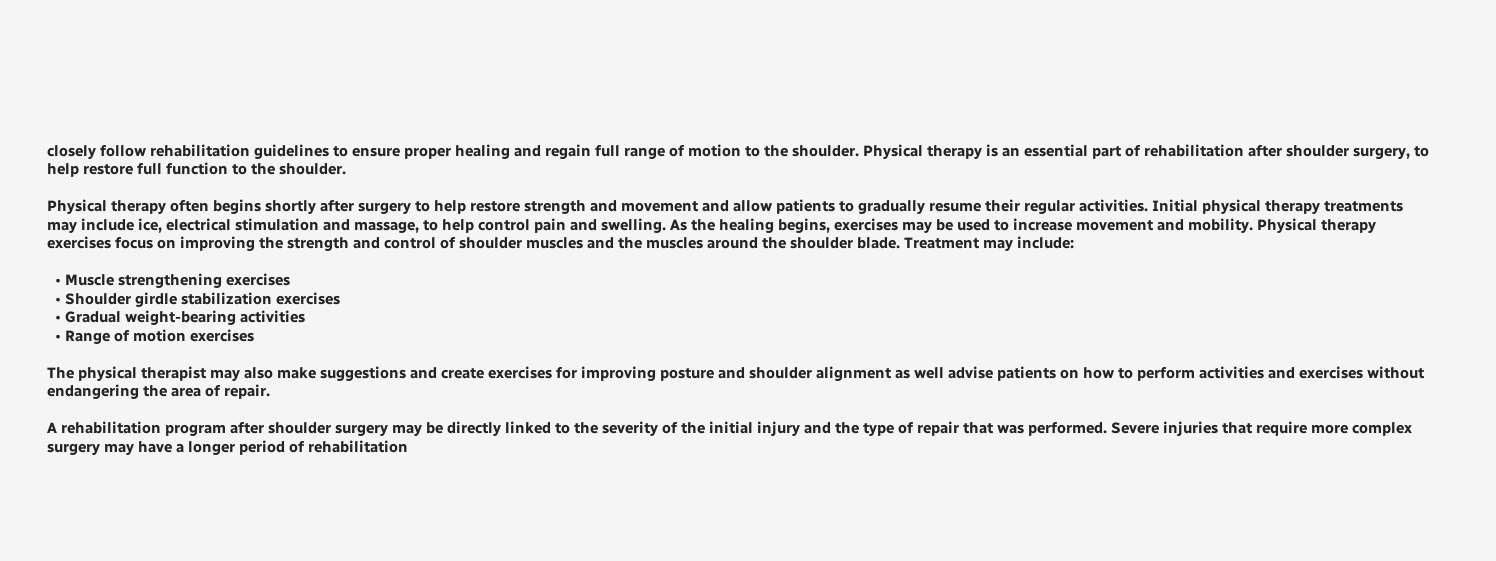closely follow rehabilitation guidelines to ensure proper healing and regain full range of motion to the shoulder. Physical therapy is an essential part of rehabilitation after shoulder surgery, to help restore full function to the shoulder.

Physical therapy often begins shortly after surgery to help restore strength and movement and allow patients to gradually resume their regular activities. Initial physical therapy treatments may include ice, electrical stimulation and massage, to help control pain and swelling. As the healing begins, exercises may be used to increase movement and mobility. Physical therapy exercises focus on improving the strength and control of shoulder muscles and the muscles around the shoulder blade. Treatment may include:

  • Muscle strengthening exercises
  • Shoulder girdle stabilization exercises
  • Gradual weight-bearing activities
  • Range of motion exercises

The physical therapist may also make suggestions and create exercises for improving posture and shoulder alignment as well advise patients on how to perform activities and exercises without endangering the area of repair.

A rehabilitation program after shoulder surgery may be directly linked to the severity of the initial injury and the type of repair that was performed. Severe injuries that require more complex surgery may have a longer period of rehabilitation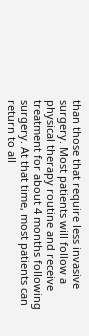than those that require less invasive surgery. Most patients will follow a physical therapy routine and receive treatment for about 4 months following surgery. At that time, most patients can return to all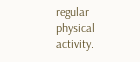regular physical activity.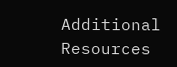Additional Resources